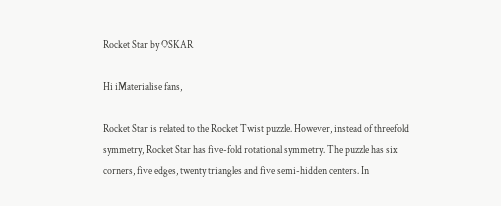Rocket Star by OSKAR

Hi iMaterialise fans,

Rocket Star is related to the Rocket Twist puzzle. However, instead of threefold symmetry, Rocket Star has five-fold rotational symmetry. The puzzle has six corners, five edges, twenty triangles and five semi-hidden centers. In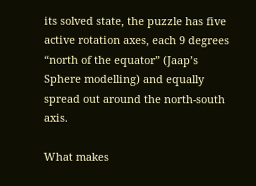its solved state, the puzzle has five active rotation axes, each 9 degrees “north of the equator” (Jaap’s Sphere modelling) and equally spread out around the north-south axis.

What makes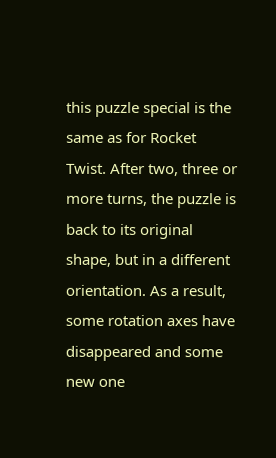this puzzle special is the same as for Rocket Twist. After two, three or more turns, the puzzle is back to its original shape, but in a different orientation. As a result, some rotation axes have disappeared and some new one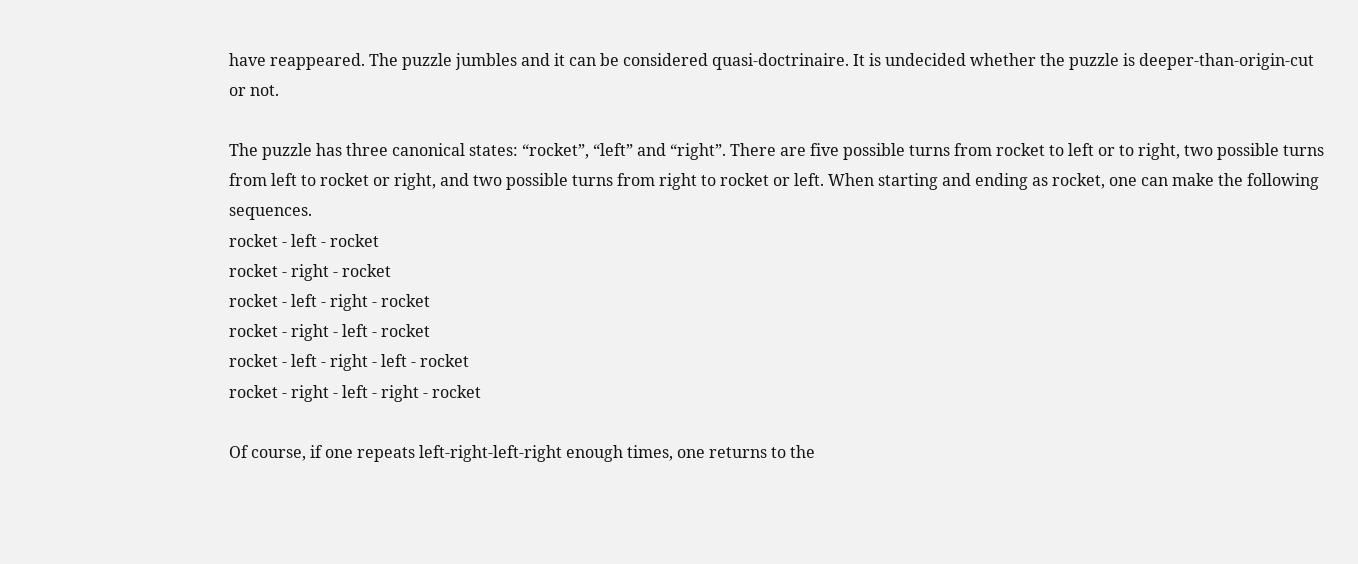have reappeared. The puzzle jumbles and it can be considered quasi-doctrinaire. It is undecided whether the puzzle is deeper-than-origin-cut or not.

The puzzle has three canonical states: “rocket”, “left” and “right”. There are five possible turns from rocket to left or to right, two possible turns from left to rocket or right, and two possible turns from right to rocket or left. When starting and ending as rocket, one can make the following sequences.
rocket - left - rocket
rocket - right - rocket
rocket - left - right - rocket
rocket - right - left - rocket
rocket - left - right - left - rocket
rocket - right - left - right - rocket

Of course, if one repeats left-right-left-right enough times, one returns to the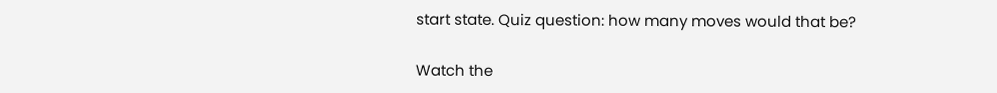start state. Quiz question: how many moves would that be?

Watch the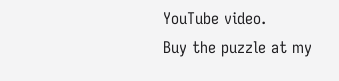YouTube video.
Buy the puzzle at my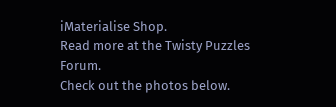iMaterialise Shop.
Read more at the Twisty Puzzles Forum.
Check out the photos below.